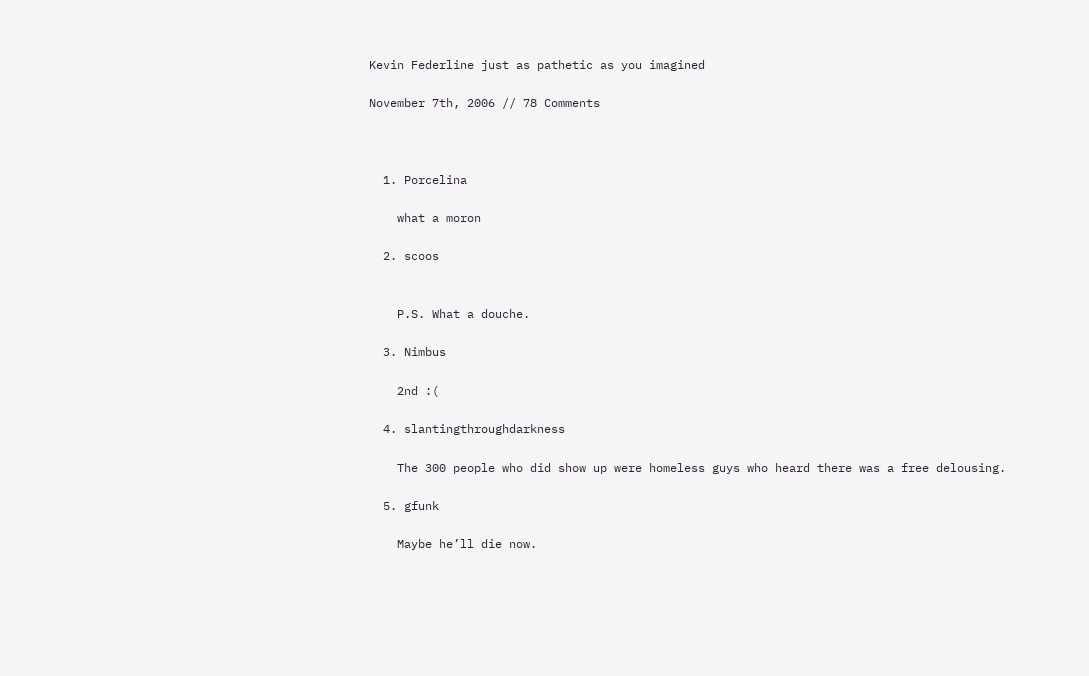Kevin Federline just as pathetic as you imagined

November 7th, 2006 // 78 Comments



  1. Porcelina

    what a moron

  2. scoos


    P.S. What a douche.

  3. Nimbus

    2nd :(

  4. slantingthroughdarkness

    The 300 people who did show up were homeless guys who heard there was a free delousing.

  5. gfunk

    Maybe he’ll die now.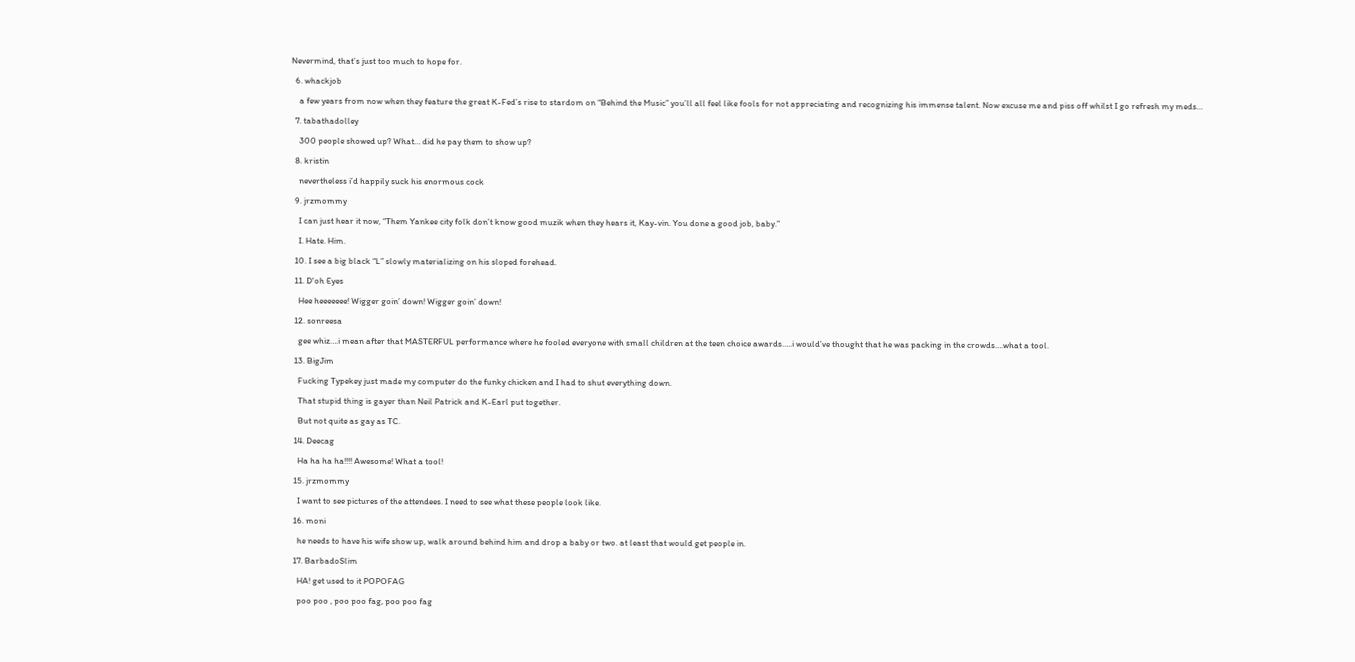Nevermind, that’s just too much to hope for.

  6. whackjob

    a few years from now when they feature the great K-Fed’s rise to stardom on “Behind the Music” you’ll all feel like fools for not appreciating and recognizing his immense talent. Now excuse me and piss off whilst I go refresh my meds…

  7. tabathadolley

    300 people showed up? What… did he pay them to show up?

  8. kristin

    nevertheless i’d happily suck his enormous cock

  9. jrzmommy

    I can just hear it now, “Them Yankee city folk don’t know good muzik when they hears it, Kay-vin. You done a good job, baby.”

    I. Hate. Him.

  10. I see a big black “L” slowly materializing on his sloped forehead.

  11. D'oh Eyes

    Hee heeeeeee! Wigger goin’ down! Wigger goin’ down!

  12. sonreesa

    gee whiz….i mean after that MASTERFUL performance where he fooled everyone with small children at the teen choice awards…..i would’ve thought that he was packing in the crowds….what a tool.

  13. BigJim

    Fucking Typekey just made my computer do the funky chicken and I had to shut everything down.

    That stupid thing is gayer than Neil Patrick and K-Earl put together.

    But not quite as gay as TC.

  14. Deecag

    Ha ha ha ha!!!! Awesome! What a tool!

  15. jrzmommy

    I want to see pictures of the attendees. I need to see what these people look like.

  16. moni

    he needs to have his wife show up, walk around behind him and drop a baby or two. at least that would get people in.

  17. BarbadoSlim

    HA! get used to it POPOFAG

    poo poo , poo poo fag, poo poo fag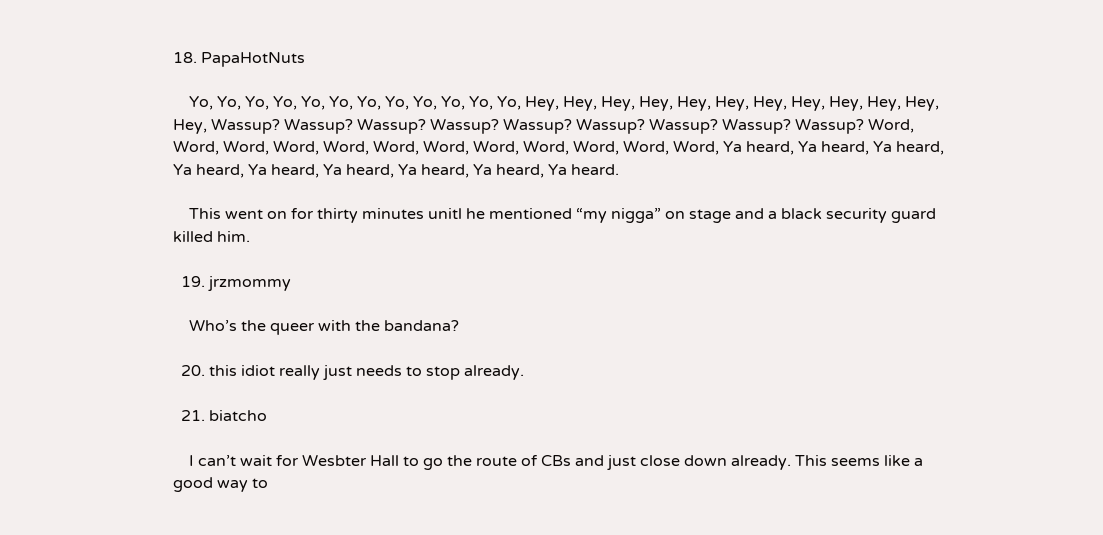18. PapaHotNuts

    Yo, Yo, Yo, Yo, Yo, Yo, Yo, Yo, Yo, Yo, Yo, Yo, Hey, Hey, Hey, Hey, Hey, Hey, Hey, Hey, Hey, Hey, Hey, Hey, Wassup? Wassup? Wassup? Wassup? Wassup? Wassup? Wassup? Wassup? Wassup? Word, Word, Word, Word, Word, Word, Word, Word, Word, Word, Word, Word, Ya heard, Ya heard, Ya heard, Ya heard, Ya heard, Ya heard, Ya heard, Ya heard, Ya heard.

    This went on for thirty minutes unitl he mentioned “my nigga” on stage and a black security guard killed him.

  19. jrzmommy

    Who’s the queer with the bandana?

  20. this idiot really just needs to stop already.

  21. biatcho

    I can’t wait for Wesbter Hall to go the route of CBs and just close down already. This seems like a good way to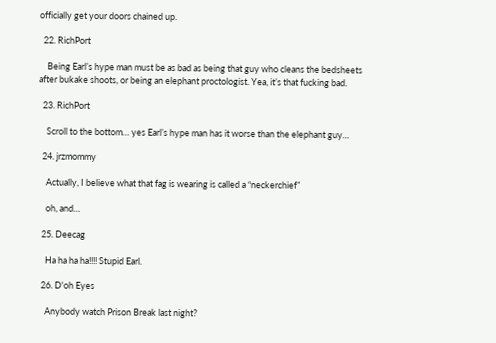officially get your doors chained up.

  22. RichPort

    Being Earl’s hype man must be as bad as being that guy who cleans the bedsheets after bukake shoots, or being an elephant proctologist. Yea, it’s that fucking bad.

  23. RichPort

    Scroll to the bottom… yes Earl’s hype man has it worse than the elephant guy…

  24. jrzmommy

    Actually, I believe what that fag is wearing is called a “neckerchief”

    oh, and…

  25. Deecag

    Ha ha ha ha!!!! Stupid Earl.

  26. D'oh Eyes

    Anybody watch Prison Break last night?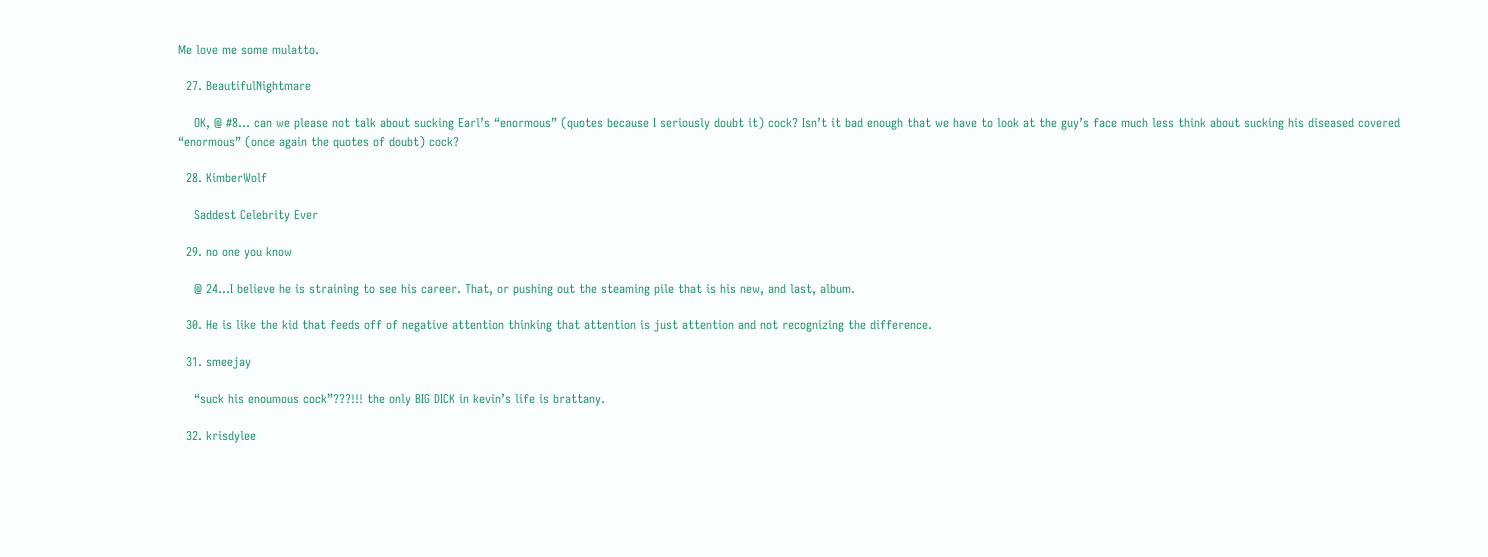Me love me some mulatto.

  27. BeautifulNightmare

    OK, @ #8… can we please not talk about sucking Earl’s “enormous” (quotes because I seriously doubt it) cock? Isn’t it bad enough that we have to look at the guy’s face much less think about sucking his diseased covered “enormous” (once again the quotes of doubt) cock?

  28. KimberWolf

    Saddest Celebrity Ever

  29. no one you know

    @ 24…I believe he is straining to see his career. That, or pushing out the steaming pile that is his new, and last, album.

  30. He is like the kid that feeds off of negative attention thinking that attention is just attention and not recognizing the difference.

  31. smeejay

    “suck his enoumous cock”???!!! the only BIG DICK in kevin’s life is brattany.

  32. krisdylee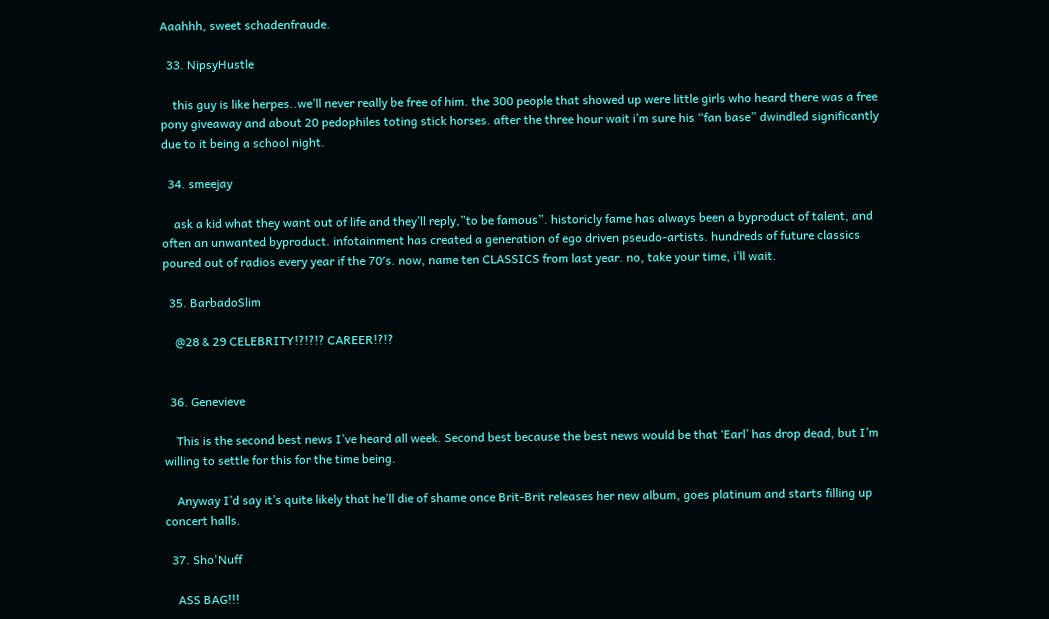Aaahhh, sweet schadenfraude.

  33. NipsyHustle

    this guy is like herpes..we’ll never really be free of him. the 300 people that showed up were little girls who heard there was a free pony giveaway and about 20 pedophiles toting stick horses. after the three hour wait i’m sure his “fan base” dwindled significantly due to it being a school night.

  34. smeejay

    ask a kid what they want out of life and they’ll reply,”to be famous”. historicly fame has always been a byproduct of talent, and often an unwanted byproduct. infotainment has created a generation of ego driven pseudo-artists. hundreds of future classics poured out of radios every year if the 70′s. now, name ten CLASSICS from last year. no, take your time, i’ll wait.

  35. BarbadoSlim

    @28 & 29 CELEBRITY!?!?!? CAREER!?!?


  36. Genevieve

    This is the second best news I’ve heard all week. Second best because the best news would be that ‘Earl’ has drop dead, but I’m willing to settle for this for the time being.

    Anyway I’d say it’s quite likely that he’ll die of shame once Brit-Brit releases her new album, goes platinum and starts filling up concert halls.

  37. Sho'Nuff

    ASS BAG!!!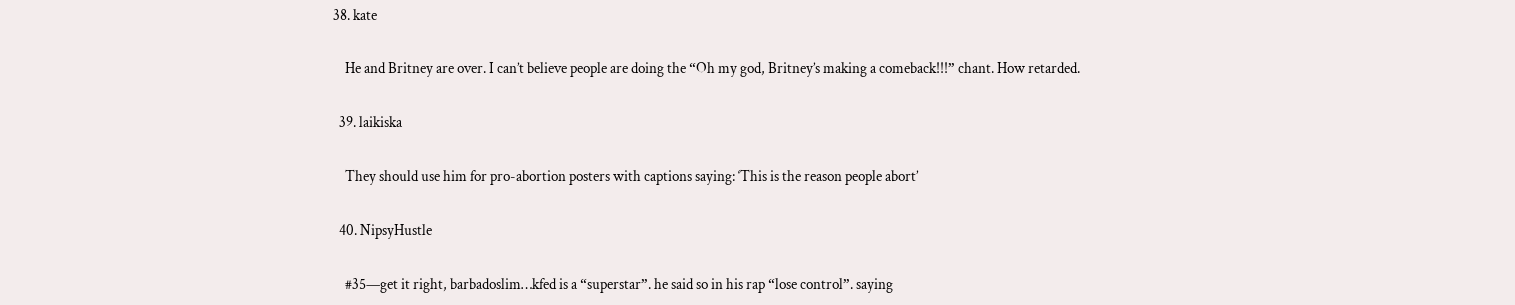38. kate

    He and Britney are over. I can’t believe people are doing the “Oh my god, Britney’s making a comeback!!!” chant. How retarded.

  39. laikiska

    They should use him for pro-abortion posters with captions saying: ‘This is the reason people abort’

  40. NipsyHustle

    #35—get it right, barbadoslim…kfed is a “superstar”. he said so in his rap “lose control”. saying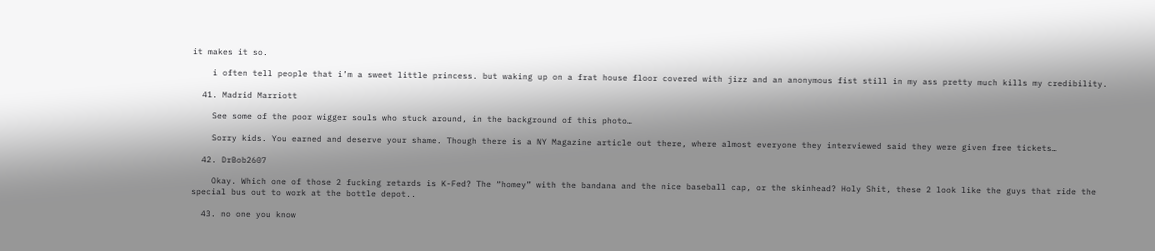it makes it so.

    i often tell people that i’m a sweet little princess. but waking up on a frat house floor covered with jizz and an anonymous fist still in my ass pretty much kills my credibility.

  41. Madrid Marriott

    See some of the poor wigger souls who stuck around, in the background of this photo…

    Sorry kids. You earned and deserve your shame. Though there is a NY Magazine article out there, where almost everyone they interviewed said they were given free tickets…

  42. DrBob2607

    Okay. Which one of those 2 fucking retards is K-Fed? The “homey” with the bandana and the nice baseball cap, or the skinhead? Holy Shit, these 2 look like the guys that ride the special bus out to work at the bottle depot..

  43. no one you know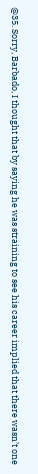@35. Sorry, Barbado, I thought that by saying he was straining to see his career implied that there wasn’t one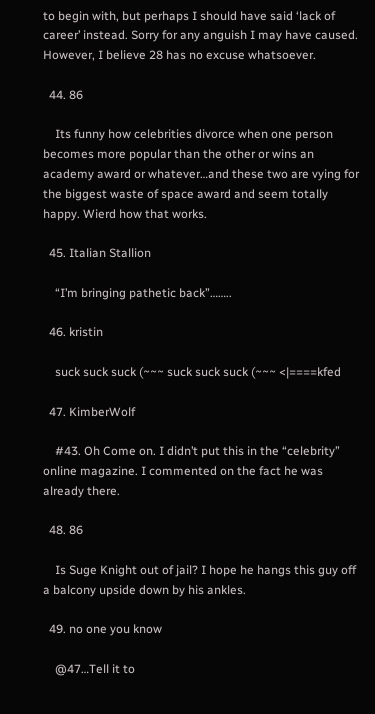to begin with, but perhaps I should have said ‘lack of career’ instead. Sorry for any anguish I may have caused. However, I believe 28 has no excuse whatsoever.

  44. 86

    Its funny how celebrities divorce when one person becomes more popular than the other or wins an academy award or whatever…and these two are vying for the biggest waste of space award and seem totally happy. Wierd how that works.

  45. Italian Stallion

    “I’m bringing pathetic back”……..

  46. kristin

    suck suck suck (~~~ suck suck suck (~~~ <|====kfed

  47. KimberWolf

    #43. Oh Come on. I didn’t put this in the “celebrity” online magazine. I commented on the fact he was already there.

  48. 86

    Is Suge Knight out of jail? I hope he hangs this guy off a balcony upside down by his ankles.

  49. no one you know

    @47…Tell it to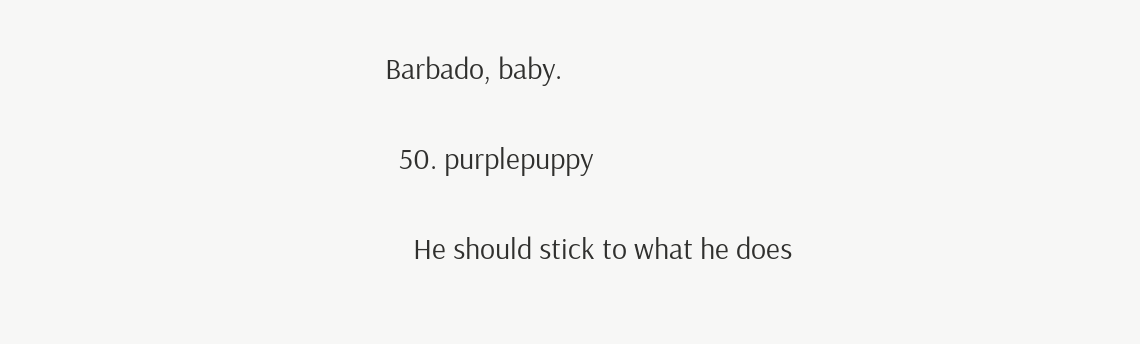Barbado, baby.

  50. purplepuppy

    He should stick to what he does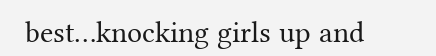best…knocking girls up and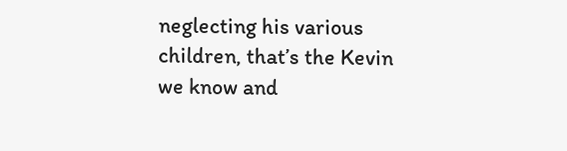neglecting his various children, that’s the Kevin we know and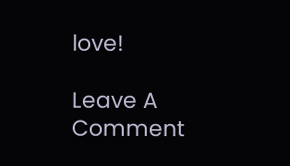love!

Leave A Comment